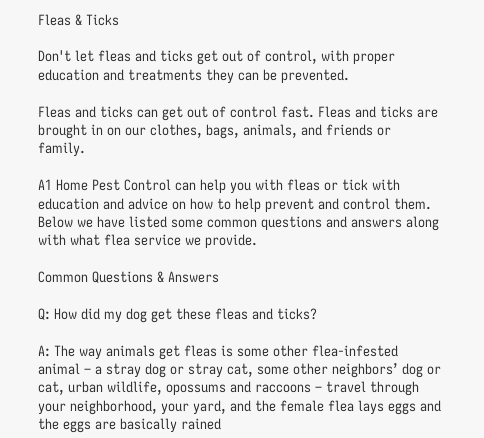Fleas & Ticks

Don't let fleas and ticks get out of control, with proper education and treatments they can be prevented.

Fleas and ticks can get out of control fast. Fleas and ticks are brought in on our clothes, bags, animals, and friends or family.

A1 Home Pest Control can help you with fleas or tick with education and advice on how to help prevent and control them. Below we have listed some common questions and answers along with what flea service we provide.

Common Questions & Answers

Q: How did my dog get these fleas and ticks?

A: The way animals get fleas is some other flea-infested animal – a stray dog or stray cat, some other neighbors’ dog or cat, urban wildlife, opossums and raccoons – travel through your neighborhood, your yard, and the female flea lays eggs and the eggs are basically rained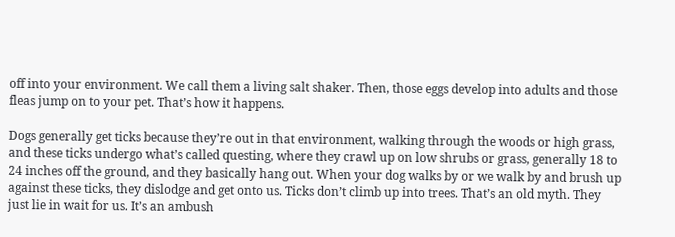off into your environment. We call them a living salt shaker. Then, those eggs develop into adults and those fleas jump on to your pet. That’s how it happens.

Dogs generally get ticks because they’re out in that environment, walking through the woods or high grass, and these ticks undergo what’s called questing, where they crawl up on low shrubs or grass, generally 18 to 24 inches off the ground, and they basically hang out. When your dog walks by or we walk by and brush up against these ticks, they dislodge and get onto us. Ticks don’t climb up into trees. That’s an old myth. They just lie in wait for us. It’s an ambush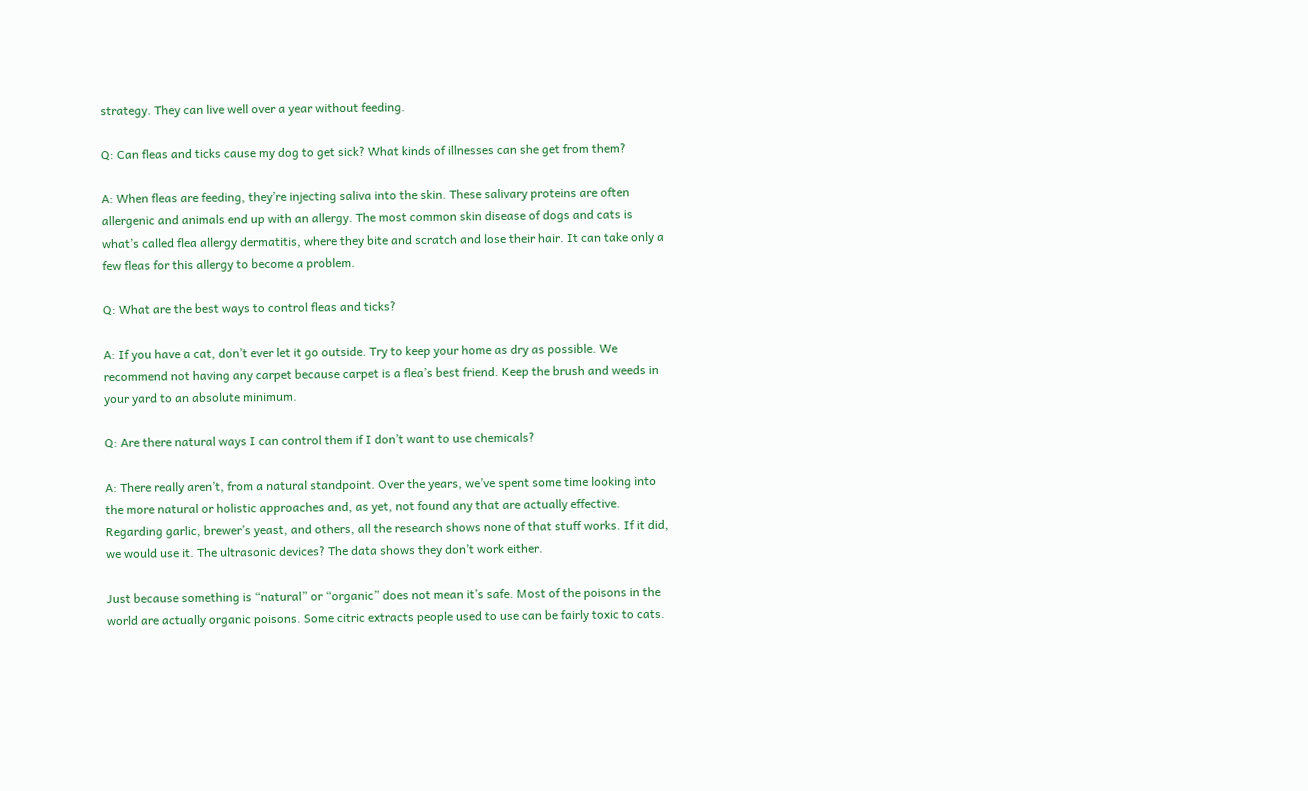strategy. They can live well over a year without feeding.

Q: Can fleas and ticks cause my dog to get sick? What kinds of illnesses can she get from them?

A: When fleas are feeding, they’re injecting saliva into the skin. These salivary proteins are often allergenic and animals end up with an allergy. The most common skin disease of dogs and cats is what’s called flea allergy dermatitis, where they bite and scratch and lose their hair. It can take only a few fleas for this allergy to become a problem.

Q: What are the best ways to control fleas and ticks?

A: If you have a cat, don’t ever let it go outside. Try to keep your home as dry as possible. We recommend not having any carpet because carpet is a flea’s best friend. Keep the brush and weeds in your yard to an absolute minimum.

Q: Are there natural ways I can control them if I don’t want to use chemicals?

A: There really aren’t, from a natural standpoint. Over the years, we’ve spent some time looking into the more natural or holistic approaches and, as yet, not found any that are actually effective. Regarding garlic, brewer’s yeast, and others, all the research shows none of that stuff works. If it did, we would use it. The ultrasonic devices? The data shows they don’t work either.

Just because something is “natural” or “organic” does not mean it’s safe. Most of the poisons in the world are actually organic poisons. Some citric extracts people used to use can be fairly toxic to cats.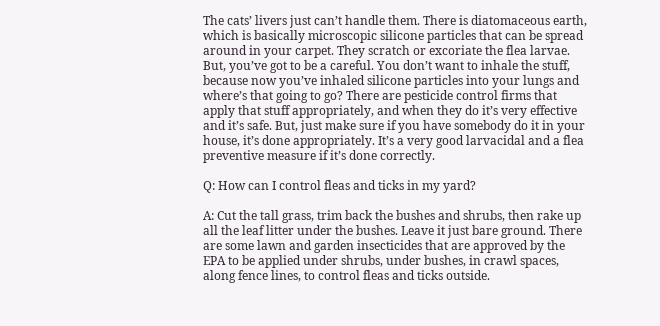The cats’ livers just can’t handle them. There is diatomaceous earth, which is basically microscopic silicone particles that can be spread around in your carpet. They scratch or excoriate the flea larvae. But, you’ve got to be a careful. You don’t want to inhale the stuff, because now you’ve inhaled silicone particles into your lungs and where’s that going to go? There are pesticide control firms that apply that stuff appropriately, and when they do it’s very effective and it’s safe. But, just make sure if you have somebody do it in your house, it’s done appropriately. It’s a very good larvacidal and a flea preventive measure if it’s done correctly.

Q: How can I control fleas and ticks in my yard?

A: Cut the tall grass, trim back the bushes and shrubs, then rake up all the leaf litter under the bushes. Leave it just bare ground. There are some lawn and garden insecticides that are approved by the EPA to be applied under shrubs, under bushes, in crawl spaces, along fence lines, to control fleas and ticks outside.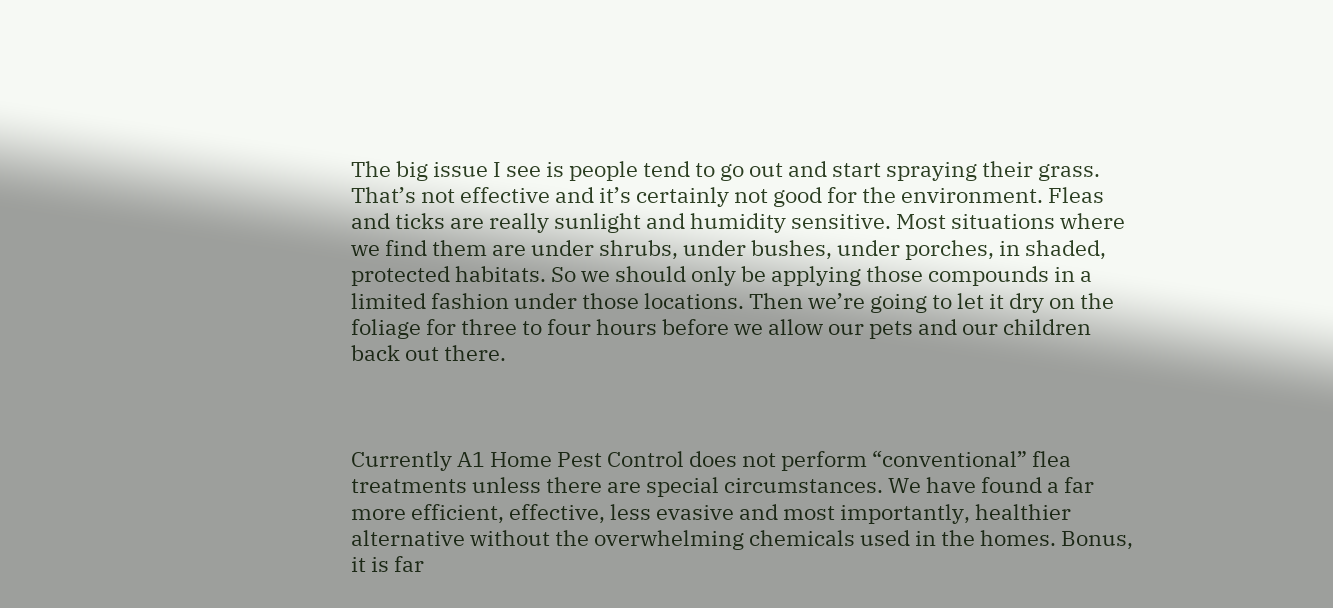The big issue I see is people tend to go out and start spraying their grass. That’s not effective and it’s certainly not good for the environment. Fleas and ticks are really sunlight and humidity sensitive. Most situations where we find them are under shrubs, under bushes, under porches, in shaded, protected habitats. So we should only be applying those compounds in a limited fashion under those locations. Then we’re going to let it dry on the foliage for three to four hours before we allow our pets and our children back out there.



Currently A1 Home Pest Control does not perform “conventional” flea treatments unless there are special circumstances. We have found a far more efficient, effective, less evasive and most importantly, healthier alternative without the overwhelming chemicals used in the homes. Bonus, it is far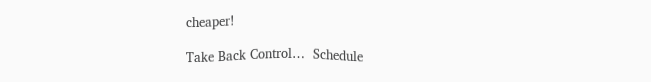cheaper!

Take Back Control…  Schedule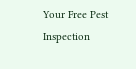Your Free Pest Inspection